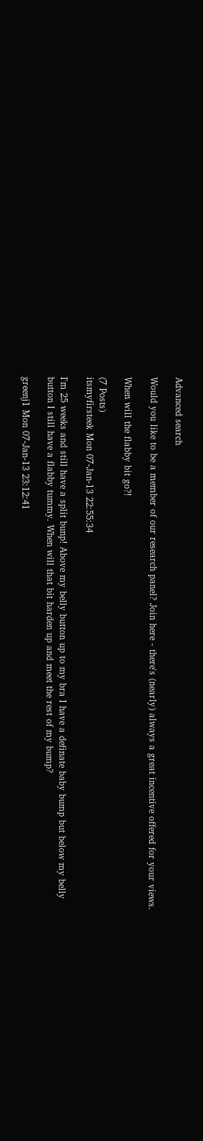Advanced search

Would you like to be a member of our research panel? Join here - there's (nearly) always a great incentive offered for your views.

When will the flabby bit go?!

(7 Posts)
itsmyfirsteek Mon 07-Jan-13 22:55:34

I'm 25 weeks and still have a split bunp! Above my belly button up to my bra I have a definate baby bump but below my belly button I still have a flabby tummy. When will that bit harden up and meet the rest of my bump?

greenj1 Mon 07-Jan-13 23:12:41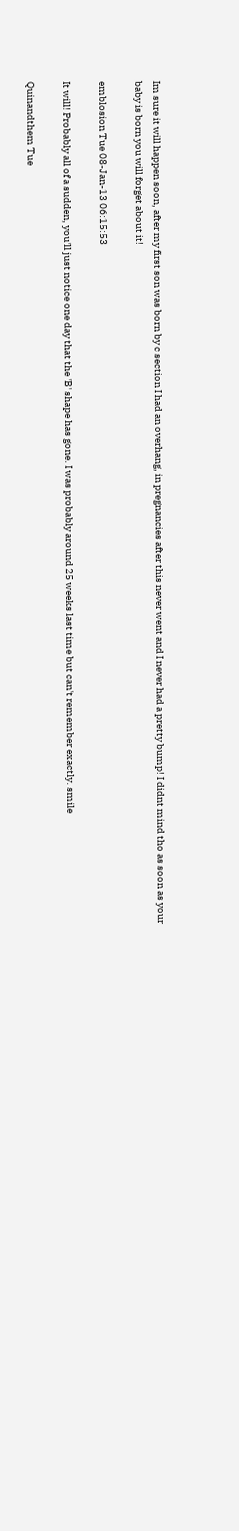Im sure it will happen soon, after my first son was born by c section I had an overhang, in pregnancies after this never went and I never had a pretty bump! I didnt mind tho as soon as your baby is born you will forget about it!

emblosion Tue 08-Jan-13 06:15:53

It will! Probably all of a sudden, you'll just notice one day that the 'B' shape has gone. I was probably around 25 weeks last time but can't remember exactly. smile

Quinandthem Tue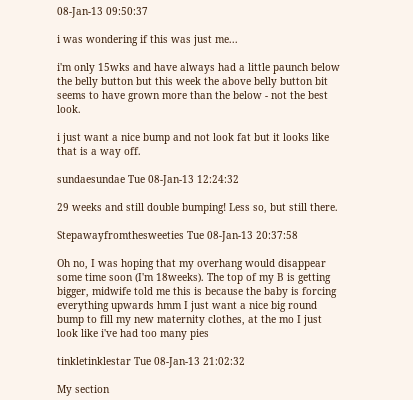08-Jan-13 09:50:37

i was wondering if this was just me...

i'm only 15wks and have always had a little paunch below the belly button but this week the above belly button bit seems to have grown more than the below - not the best look.

i just want a nice bump and not look fat but it looks like that is a way off.

sundaesundae Tue 08-Jan-13 12:24:32

29 weeks and still double bumping! Less so, but still there.

Stepawayfromthesweeties Tue 08-Jan-13 20:37:58

Oh no, I was hoping that my overhang would disappear some time soon (I'm 18weeks). The top of my B is getting bigger, midwife told me this is because the baby is forcing everything upwards hmm I just want a nice big round bump to fill my new maternity clothes, at the mo I just look like i've had too many pies

tinkletinklestar Tue 08-Jan-13 21:02:32

My section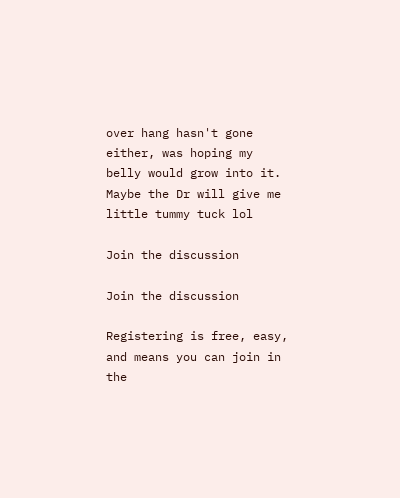over hang hasn't gone either, was hoping my belly would grow into it. Maybe the Dr will give me little tummy tuck lol

Join the discussion

Join the discussion

Registering is free, easy, and means you can join in the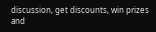discussion, get discounts, win prizes and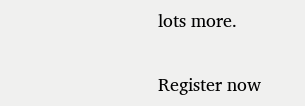lots more.

Register now